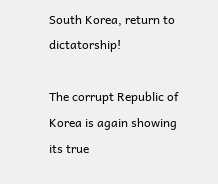South Korea, return to dictatorship!

The corrupt Republic of Korea is again showing its true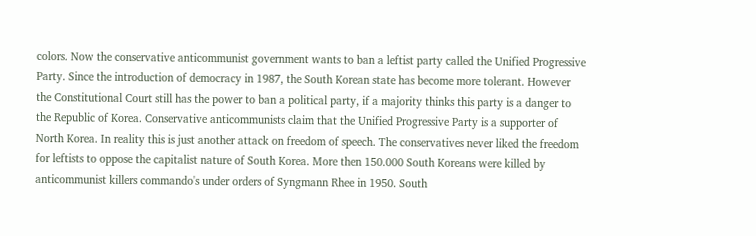colors. Now the conservative anticommunist government wants to ban a leftist party called the Unified Progressive Party. Since the introduction of democracy in 1987, the South Korean state has become more tolerant. However the Constitutional Court still has the power to ban a political party, if a majority thinks this party is a danger to the Republic of Korea. Conservative anticommunists claim that the Unified Progressive Party is a supporter of North Korea. In reality this is just another attack on freedom of speech. The conservatives never liked the freedom for leftists to oppose the capitalist nature of South Korea. More then 150.000 South Koreans were killed by anticommunist killers commando's under orders of Syngmann Rhee in 1950. South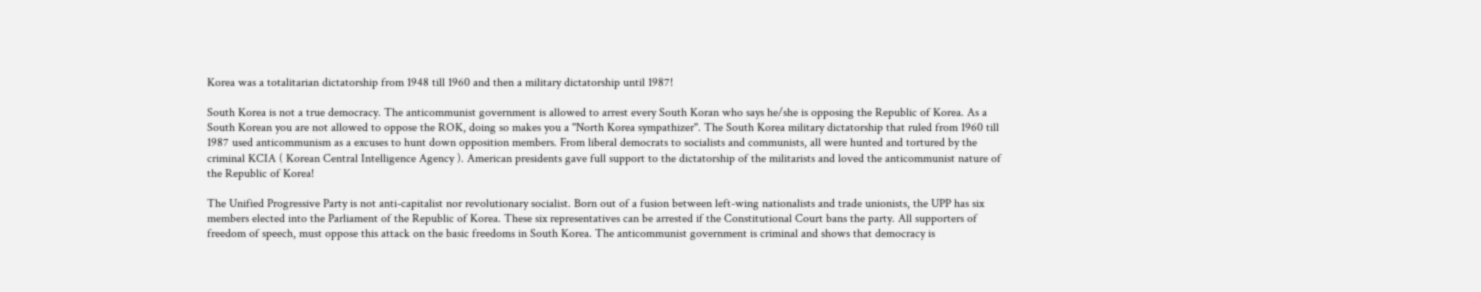Korea was a totalitarian dictatorship from 1948 till 1960 and then a military dictatorship until 1987!

South Korea is not a true democracy. The anticommunist government is allowed to arrest every South Koran who says he/she is opposing the Republic of Korea. As a South Korean you are not allowed to oppose the ROK, doing so makes you a ''North Korea sympathizer''. The South Korea military dictatorship that ruled from 1960 till 1987 used anticommunism as a excuses to hunt down opposition members. From liberal democrats to socialists and communists, all were hunted and tortured by the criminal KCIA ( Korean Central Intelligence Agency ). American presidents gave full support to the dictatorship of the militarists and loved the anticommunist nature of the Republic of Korea!

The Unified Progressive Party is not anti-capitalist nor revolutionary socialist. Born out of a fusion between left-wing nationalists and trade unionists, the UPP has six members elected into the Parliament of the Republic of Korea. These six representatives can be arrested if the Constitutional Court bans the party. All supporters of freedom of speech, must oppose this attack on the basic freedoms in South Korea. The anticommunist government is criminal and shows that democracy is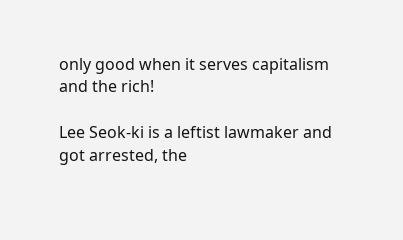only good when it serves capitalism and the rich!

Lee Seok-ki is a leftist lawmaker and got arrested, the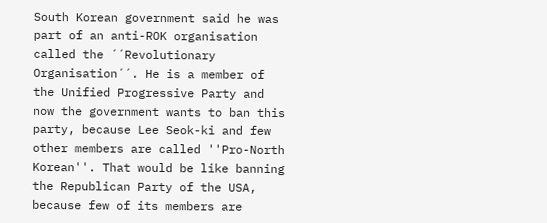South Korean government said he was part of an anti-ROK organisation called the ´´Revolutionary Organisation´´. He is a member of the Unified Progressive Party and now the government wants to ban this party, because Lee Seok-ki and few other members are called ''Pro-North Korean''. That would be like banning the Republican Party of the USA, because few of its members are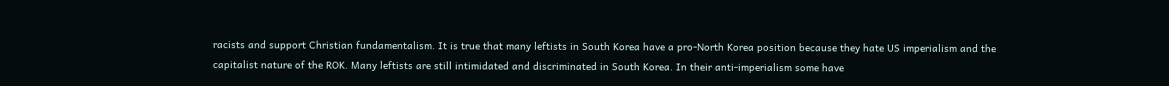racists and support Christian fundamentalism. It is true that many leftists in South Korea have a pro-North Korea position because they hate US imperialism and the capitalist nature of the ROK. Many leftists are still intimidated and discriminated in South Korea. In their anti-imperialism some have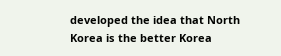developed the idea that North Korea is the better Korea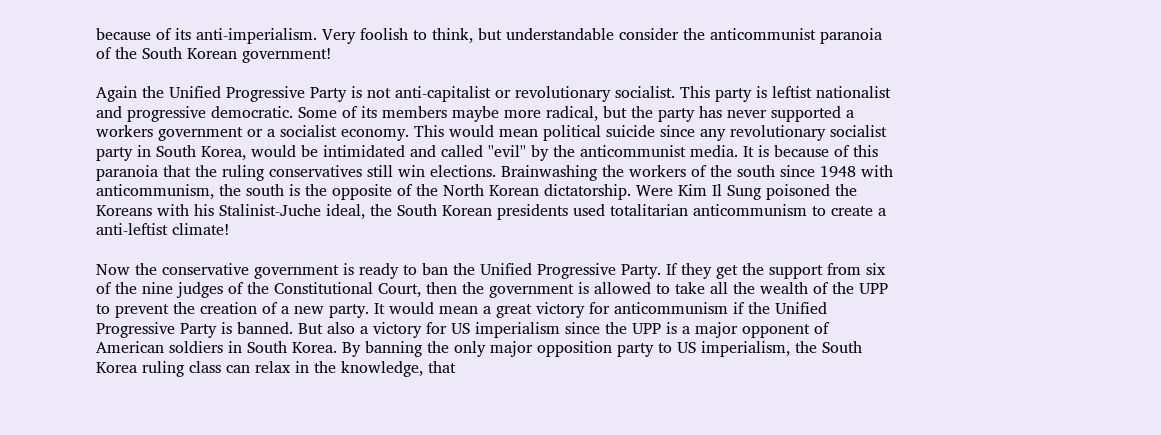because of its anti-imperialism. Very foolish to think, but understandable consider the anticommunist paranoia of the South Korean government!

Again the Unified Progressive Party is not anti-capitalist or revolutionary socialist. This party is leftist nationalist and progressive democratic. Some of its members maybe more radical, but the party has never supported a workers government or a socialist economy. This would mean political suicide since any revolutionary socialist party in South Korea, would be intimidated and called ''evil'' by the anticommunist media. It is because of this paranoia that the ruling conservatives still win elections. Brainwashing the workers of the south since 1948 with anticommunism, the south is the opposite of the North Korean dictatorship. Were Kim Il Sung poisoned the Koreans with his Stalinist-Juche ideal, the South Korean presidents used totalitarian anticommunism to create a anti-leftist climate!

Now the conservative government is ready to ban the Unified Progressive Party. If they get the support from six of the nine judges of the Constitutional Court, then the government is allowed to take all the wealth of the UPP to prevent the creation of a new party. It would mean a great victory for anticommunism if the Unified Progressive Party is banned. But also a victory for US imperialism since the UPP is a major opponent of American soldiers in South Korea. By banning the only major opposition party to US imperialism, the South Korea ruling class can relax in the knowledge, that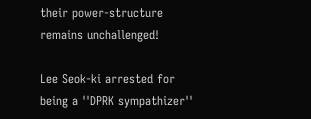their power-structure remains unchallenged!

Lee Seok-ki arrested for being a ''DPRK sympathizer''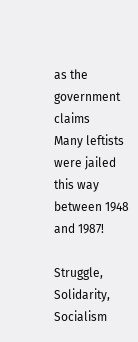as the government claims
Many leftists were jailed this way between 1948 and 1987!

Struggle, Solidarity, Socialism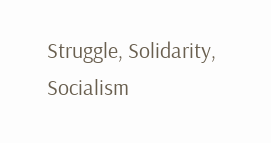Struggle, Solidarity, Socialism